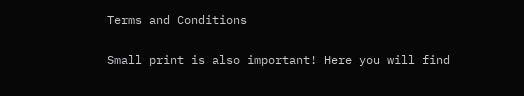Terms and Conditions

Small print is also important! Here you will find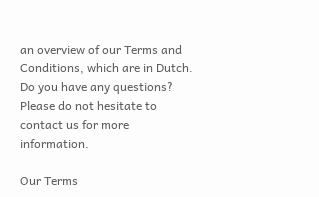an overview of our Terms and Conditions, which are in Dutch. Do you have any questions? Please do not hesitate to contact us for more information.

Our Terms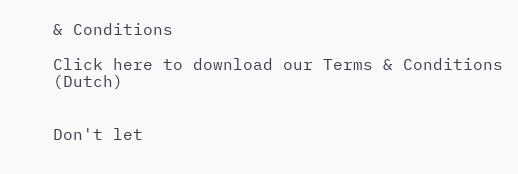& Conditions

Click here to download our Terms & Conditions (Dutch)


Don't let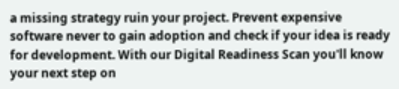a missing strategy ruin your project. Prevent expensive software never to gain adoption and check if your idea is ready for development. With our Digital Readiness Scan you'll know your next step on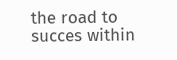the road to succes within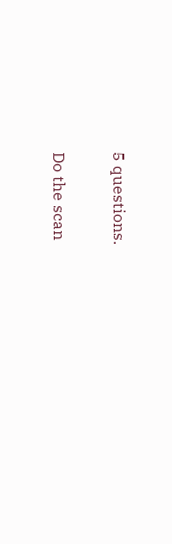5 questions.

Do the scan